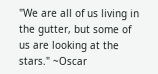"We are all of us living in the gutter, but some of us are looking at the stars." ~Oscar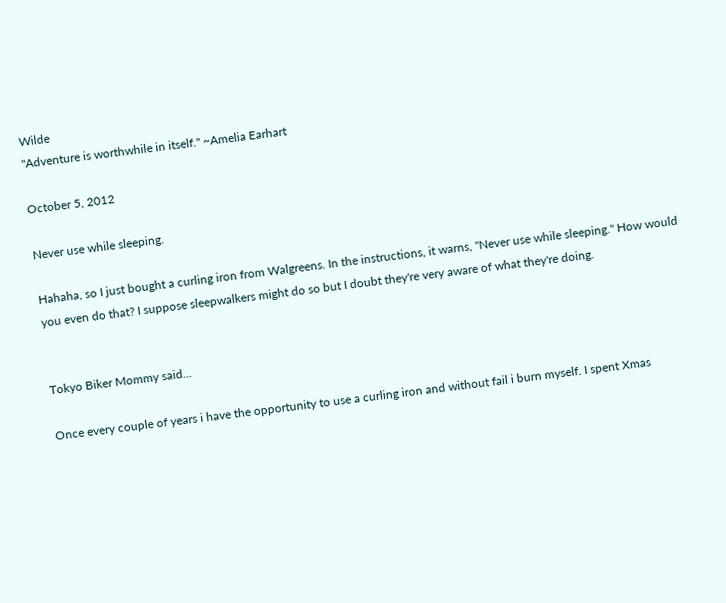Wilde
"Adventure is worthwhile in itself." ~Amelia Earhart

October 5, 2012

Never use while sleeping.

Hahaha, so I just bought a curling iron from Walgreens. In the instructions, it warns, "Never use while sleeping." How would you even do that? I suppose sleepwalkers might do so but I doubt they're very aware of what they're doing.


Tokyo Biker Mommy said...

Once every couple of years i have the opportunity to use a curling iron and without fail i burn myself. I spent Xmas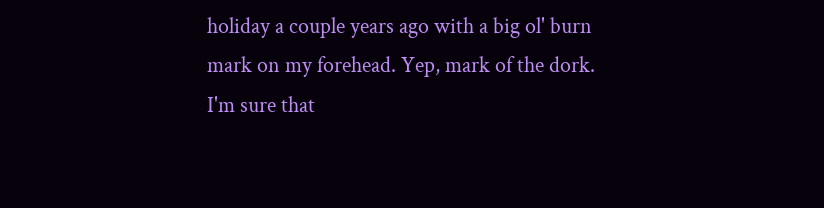holiday a couple years ago with a big ol' burn mark on my forehead. Yep, mark of the dork. I'm sure that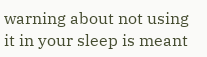warning about not using it in your sleep is meant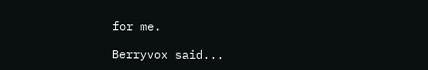for me.

Berryvox said...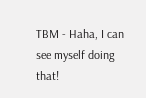TBM - Haha, I can see myself doing that!